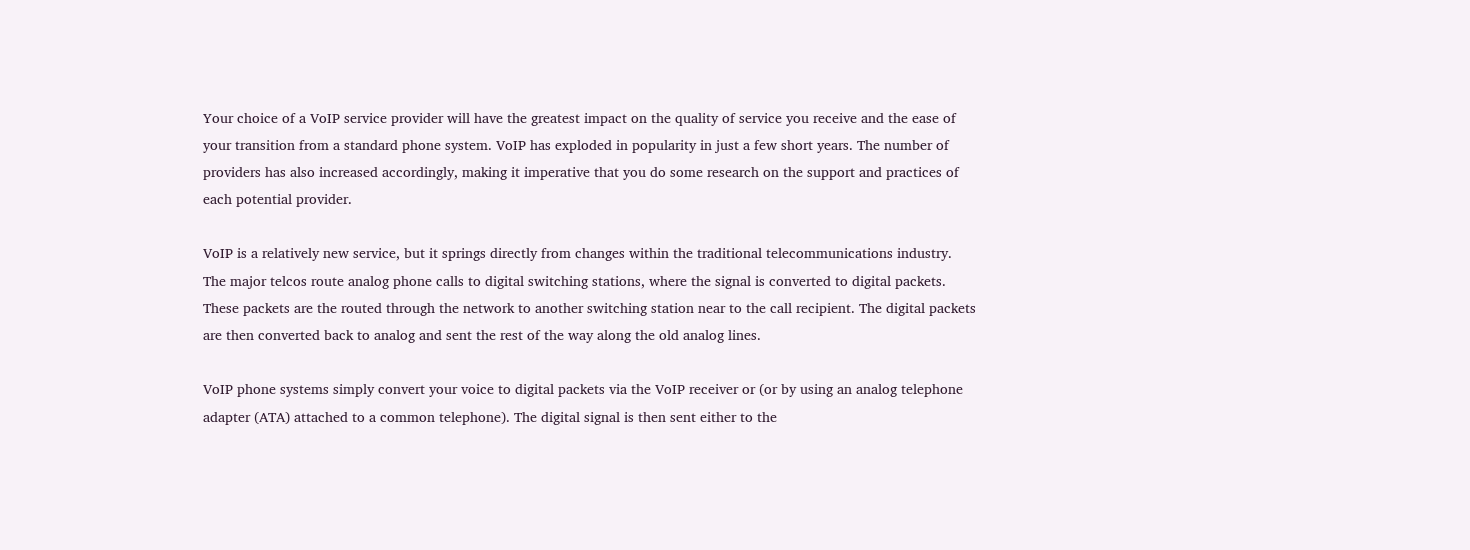Your choice of a VoIP service provider will have the greatest impact on the quality of service you receive and the ease of your transition from a standard phone system. VoIP has exploded in popularity in just a few short years. The number of providers has also increased accordingly, making it imperative that you do some research on the support and practices of each potential provider.

VoIP is a relatively new service, but it springs directly from changes within the traditional telecommunications industry. The major telcos route analog phone calls to digital switching stations, where the signal is converted to digital packets. These packets are the routed through the network to another switching station near to the call recipient. The digital packets are then converted back to analog and sent the rest of the way along the old analog lines.

VoIP phone systems simply convert your voice to digital packets via the VoIP receiver or (or by using an analog telephone adapter (ATA) attached to a common telephone). The digital signal is then sent either to the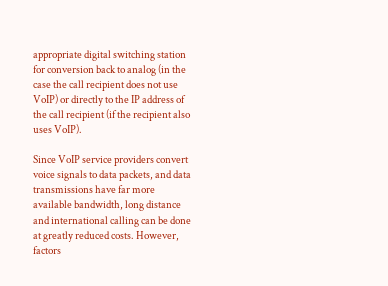appropriate digital switching station for conversion back to analog (in the case the call recipient does not use VoIP) or directly to the IP address of the call recipient (if the recipient also uses VoIP).

Since VoIP service providers convert voice signals to data packets, and data transmissions have far more available bandwidth, long distance and international calling can be done at greatly reduced costs. However, factors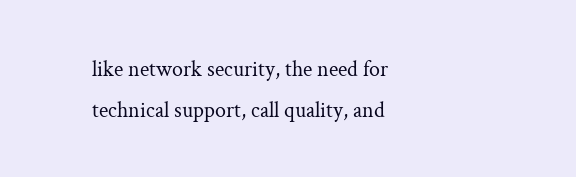like network security, the need for technical support, call quality, and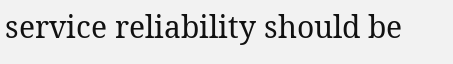service reliability should be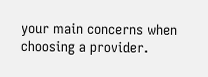your main concerns when choosing a provider.